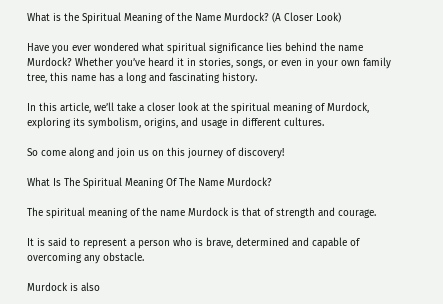What is the Spiritual Meaning of the Name Murdock? (A Closer Look)

Have you ever wondered what spiritual significance lies behind the name Murdock? Whether you’ve heard it in stories, songs, or even in your own family tree, this name has a long and fascinating history.

In this article, we’ll take a closer look at the spiritual meaning of Murdock, exploring its symbolism, origins, and usage in different cultures.

So come along and join us on this journey of discovery!

What Is The Spiritual Meaning Of The Name Murdock?

The spiritual meaning of the name Murdock is that of strength and courage.

It is said to represent a person who is brave, determined and capable of overcoming any obstacle.

Murdock is also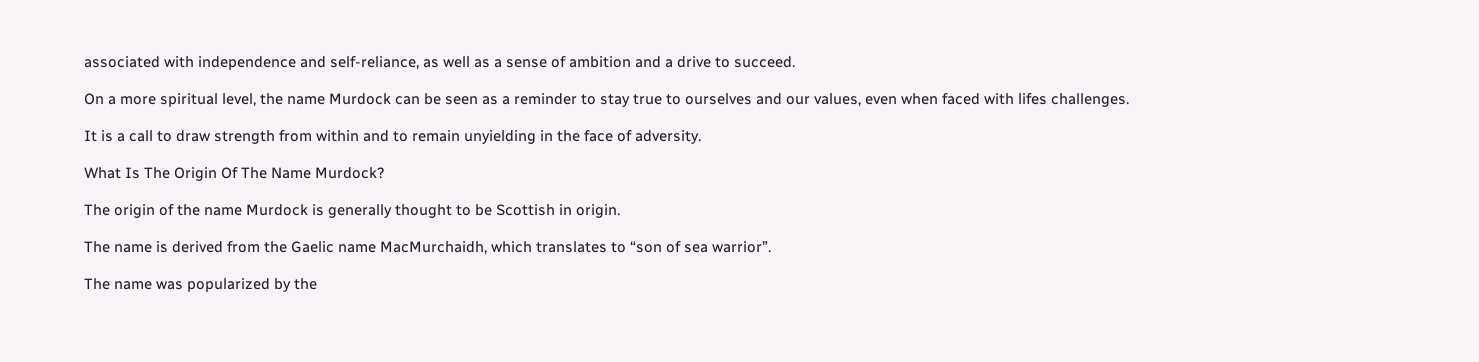associated with independence and self-reliance, as well as a sense of ambition and a drive to succeed.

On a more spiritual level, the name Murdock can be seen as a reminder to stay true to ourselves and our values, even when faced with lifes challenges.

It is a call to draw strength from within and to remain unyielding in the face of adversity.

What Is The Origin Of The Name Murdock?

The origin of the name Murdock is generally thought to be Scottish in origin.

The name is derived from the Gaelic name MacMurchaidh, which translates to “son of sea warrior”.

The name was popularized by the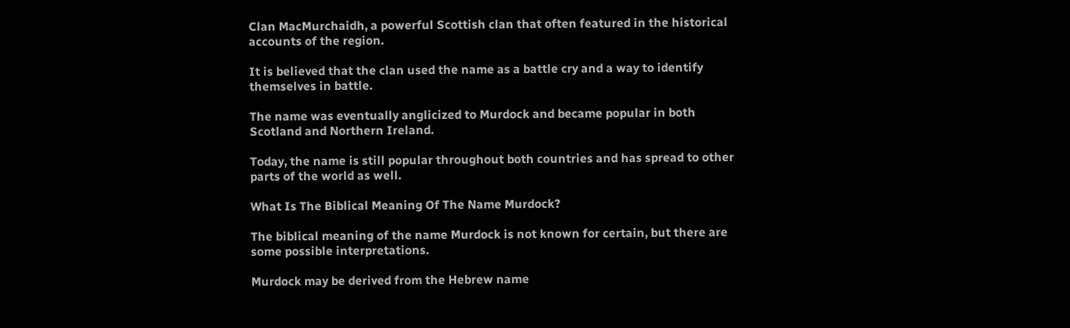Clan MacMurchaidh, a powerful Scottish clan that often featured in the historical accounts of the region.

It is believed that the clan used the name as a battle cry and a way to identify themselves in battle.

The name was eventually anglicized to Murdock and became popular in both Scotland and Northern Ireland.

Today, the name is still popular throughout both countries and has spread to other parts of the world as well.

What Is The Biblical Meaning Of The Name Murdock?

The biblical meaning of the name Murdock is not known for certain, but there are some possible interpretations.

Murdock may be derived from the Hebrew name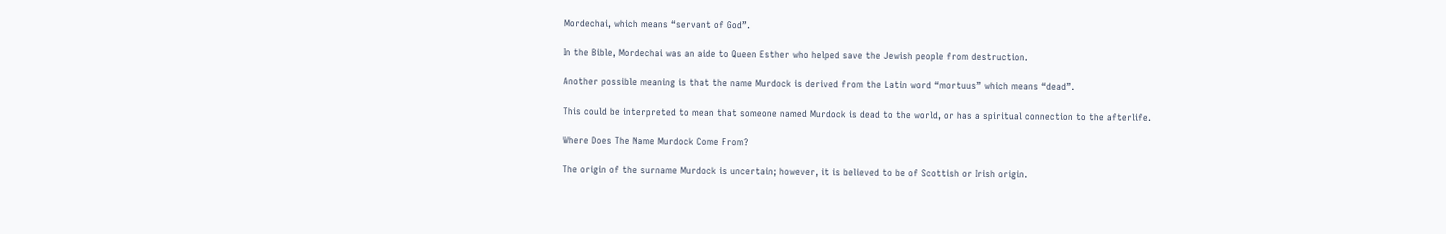Mordechai, which means “servant of God”.

In the Bible, Mordechai was an aide to Queen Esther who helped save the Jewish people from destruction.

Another possible meaning is that the name Murdock is derived from the Latin word “mortuus” which means “dead”.

This could be interpreted to mean that someone named Murdock is dead to the world, or has a spiritual connection to the afterlife.

Where Does The Name Murdock Come From?

The origin of the surname Murdock is uncertain; however, it is believed to be of Scottish or Irish origin.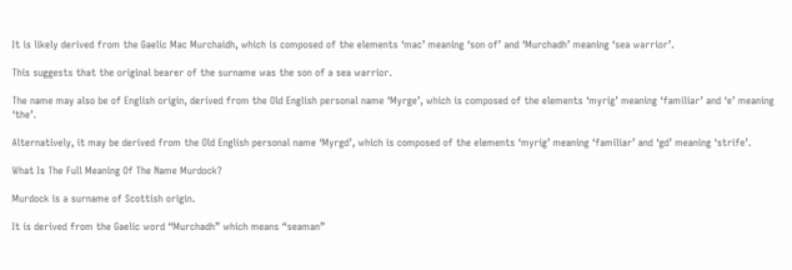It is likely derived from the Gaelic Mac Murchaidh, which is composed of the elements ‘mac’ meaning ‘son of’ and ‘Murchadh’ meaning ‘sea warrior’.

This suggests that the original bearer of the surname was the son of a sea warrior.

The name may also be of English origin, derived from the Old English personal name ‘Myrge’, which is composed of the elements ‘myrig’ meaning ‘familiar’ and ‘e’ meaning ‘the’.

Alternatively, it may be derived from the Old English personal name ‘Myrgd’, which is composed of the elements ‘myrig’ meaning ‘familiar’ and ‘gd’ meaning ‘strife’.

What Is The Full Meaning Of The Name Murdock?

Murdock is a surname of Scottish origin.

It is derived from the Gaelic word “Murchadh” which means “seaman”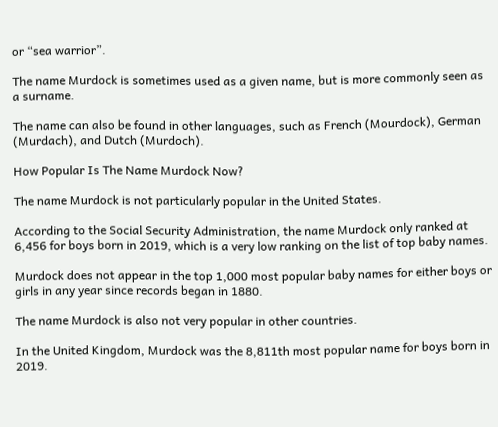or “sea warrior”.

The name Murdock is sometimes used as a given name, but is more commonly seen as a surname.

The name can also be found in other languages, such as French (Mourdock), German (Murdach), and Dutch (Murdoch).

How Popular Is The Name Murdock Now?

The name Murdock is not particularly popular in the United States.

According to the Social Security Administration, the name Murdock only ranked at 6,456 for boys born in 2019, which is a very low ranking on the list of top baby names.

Murdock does not appear in the top 1,000 most popular baby names for either boys or girls in any year since records began in 1880.

The name Murdock is also not very popular in other countries.

In the United Kingdom, Murdock was the 8,811th most popular name for boys born in 2019.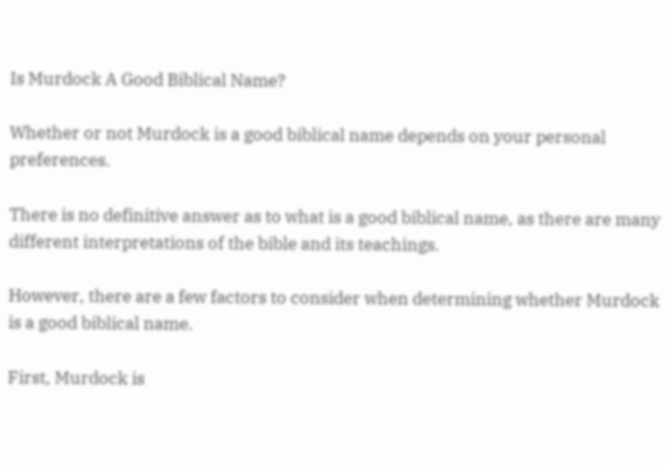Is Murdock A Good Biblical Name?

Whether or not Murdock is a good biblical name depends on your personal preferences.

There is no definitive answer as to what is a good biblical name, as there are many different interpretations of the bible and its teachings.

However, there are a few factors to consider when determining whether Murdock is a good biblical name.

First, Murdock is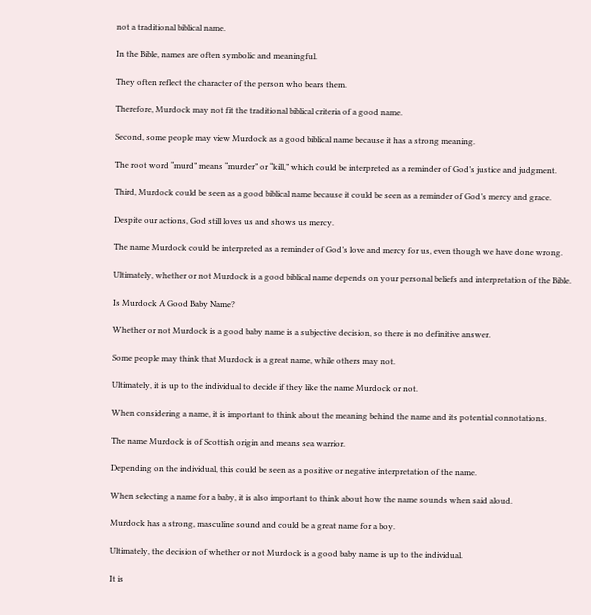not a traditional biblical name.

In the Bible, names are often symbolic and meaningful.

They often reflect the character of the person who bears them.

Therefore, Murdock may not fit the traditional biblical criteria of a good name.

Second, some people may view Murdock as a good biblical name because it has a strong meaning.

The root word “murd” means “murder” or “kill,” which could be interpreted as a reminder of God’s justice and judgment.

Third, Murdock could be seen as a good biblical name because it could be seen as a reminder of God’s mercy and grace.

Despite our actions, God still loves us and shows us mercy.

The name Murdock could be interpreted as a reminder of God’s love and mercy for us, even though we have done wrong.

Ultimately, whether or not Murdock is a good biblical name depends on your personal beliefs and interpretation of the Bible.

Is Murdock A Good Baby Name?

Whether or not Murdock is a good baby name is a subjective decision, so there is no definitive answer.

Some people may think that Murdock is a great name, while others may not.

Ultimately, it is up to the individual to decide if they like the name Murdock or not.

When considering a name, it is important to think about the meaning behind the name and its potential connotations.

The name Murdock is of Scottish origin and means sea warrior.

Depending on the individual, this could be seen as a positive or negative interpretation of the name.

When selecting a name for a baby, it is also important to think about how the name sounds when said aloud.

Murdock has a strong, masculine sound and could be a great name for a boy.

Ultimately, the decision of whether or not Murdock is a good baby name is up to the individual.

It is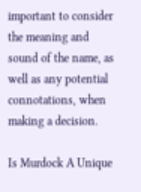important to consider the meaning and sound of the name, as well as any potential connotations, when making a decision.

Is Murdock A Unique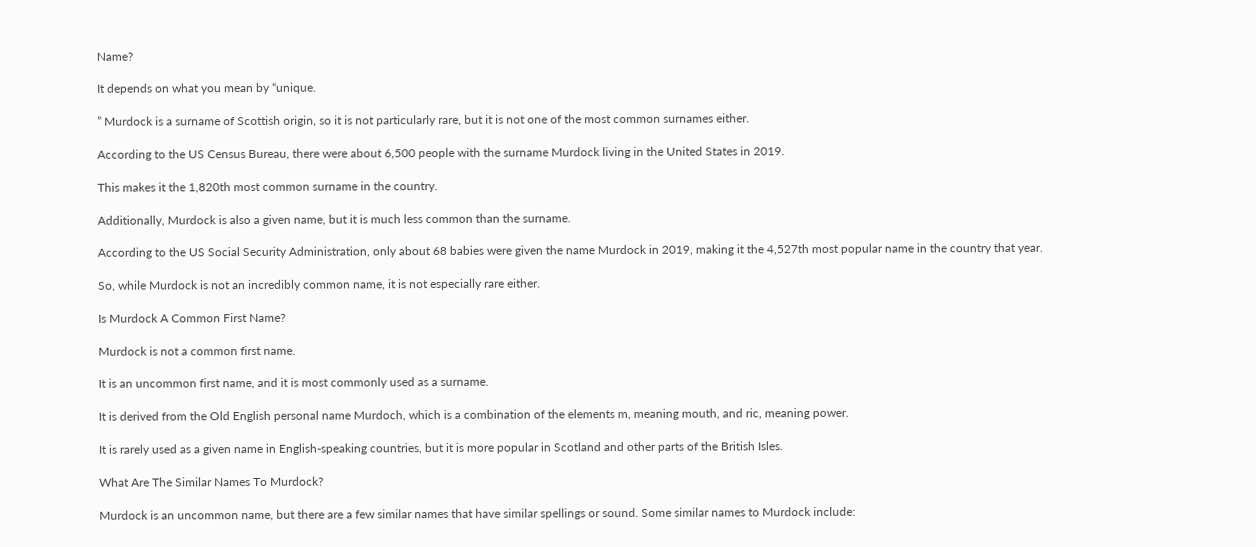Name?

It depends on what you mean by “unique.

” Murdock is a surname of Scottish origin, so it is not particularly rare, but it is not one of the most common surnames either.

According to the US Census Bureau, there were about 6,500 people with the surname Murdock living in the United States in 2019.

This makes it the 1,820th most common surname in the country.

Additionally, Murdock is also a given name, but it is much less common than the surname.

According to the US Social Security Administration, only about 68 babies were given the name Murdock in 2019, making it the 4,527th most popular name in the country that year.

So, while Murdock is not an incredibly common name, it is not especially rare either.

Is Murdock A Common First Name?

Murdock is not a common first name.

It is an uncommon first name, and it is most commonly used as a surname.

It is derived from the Old English personal name Murdoch, which is a combination of the elements m, meaning mouth, and ric, meaning power.

It is rarely used as a given name in English-speaking countries, but it is more popular in Scotland and other parts of the British Isles.

What Are The Similar Names To Murdock?

Murdock is an uncommon name, but there are a few similar names that have similar spellings or sound. Some similar names to Murdock include: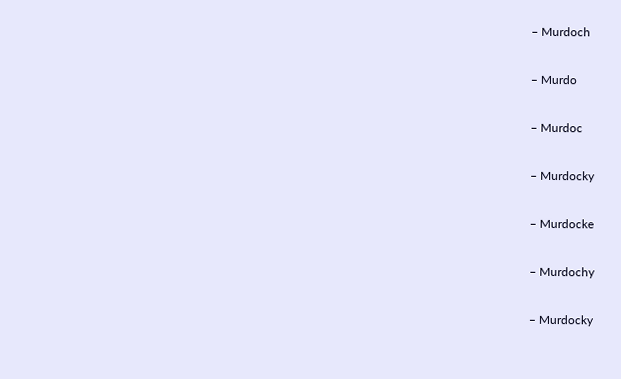– Murdoch

– Murdo

– Murdoc

– Murdocky

– Murdocke

– Murdochy

– Murdocky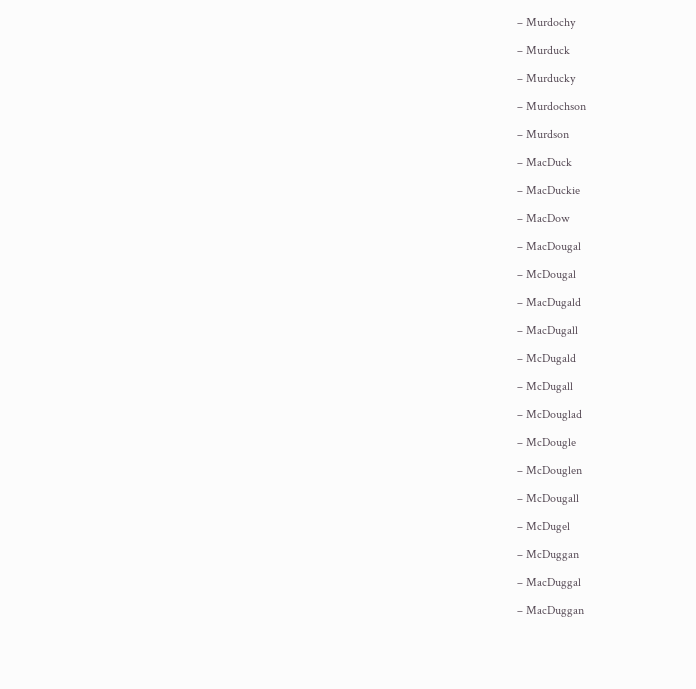– Murdochy

– Murduck

– Murducky

– Murdochson

– Murdson

– MacDuck

– MacDuckie

– MacDow

– MacDougal

– McDougal

– MacDugald

– MacDugall

– McDugald

– McDugall

– McDouglad

– McDougle

– McDouglen

– McDougall

– McDugel

– McDuggan

– MacDuggal

– MacDuggan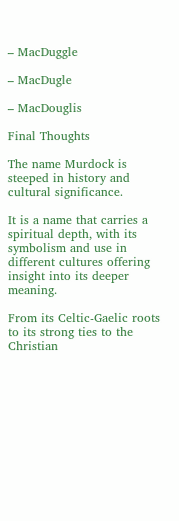– MacDuggle

– MacDugle

– MacDouglis

Final Thoughts

The name Murdock is steeped in history and cultural significance.

It is a name that carries a spiritual depth, with its symbolism and use in different cultures offering insight into its deeper meaning.

From its Celtic-Gaelic roots to its strong ties to the Christian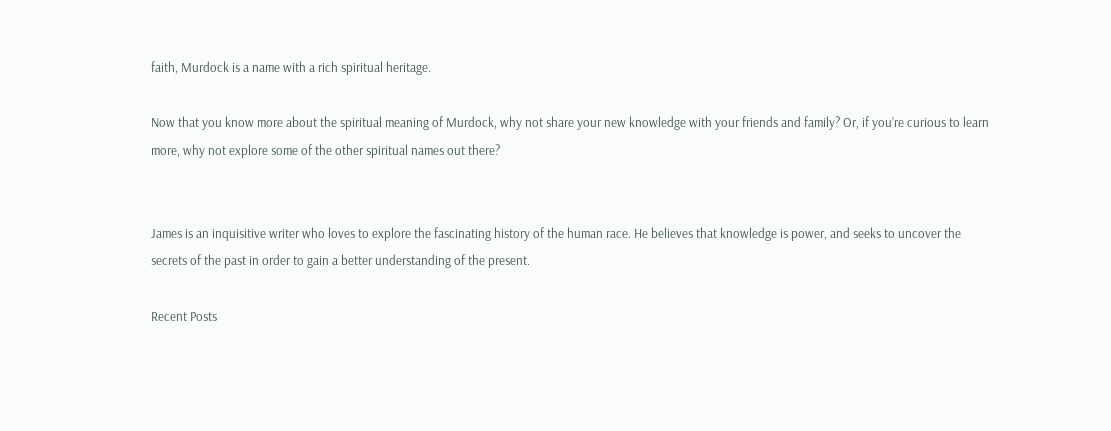faith, Murdock is a name with a rich spiritual heritage.

Now that you know more about the spiritual meaning of Murdock, why not share your new knowledge with your friends and family? Or, if you’re curious to learn more, why not explore some of the other spiritual names out there?


James is an inquisitive writer who loves to explore the fascinating history of the human race. He believes that knowledge is power, and seeks to uncover the secrets of the past in order to gain a better understanding of the present.

Recent Posts